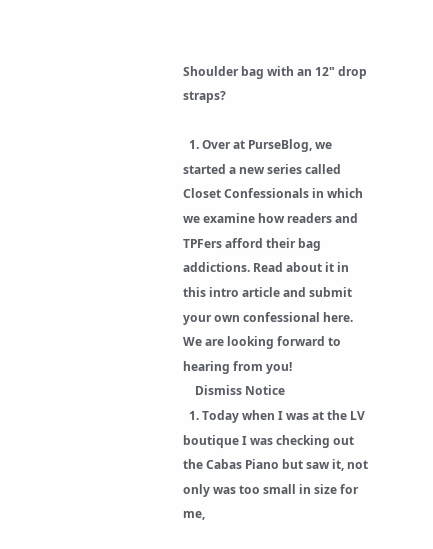Shoulder bag with an 12" drop straps?

  1. Over at PurseBlog, we started a new series called Closet Confessionals in which we examine how readers and TPFers afford their bag addictions. Read about it in this intro article and submit your own confessional here. We are looking forward to hearing from you!
    Dismiss Notice
  1. Today when I was at the LV boutique I was checking out the Cabas Piano but saw it, not only was too small in size for me,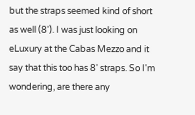but the straps seemed kind of short as well (8'). I was just looking on eLuxury at the Cabas Mezzo and it say that this too has 8' straps. So I'm wondering, are there any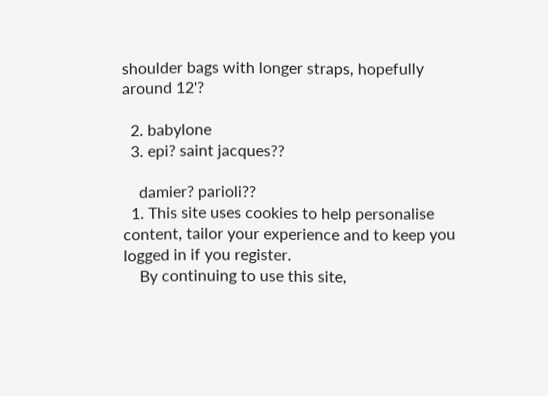shoulder bags with longer straps, hopefully around 12'?

  2. babylone
  3. epi? saint jacques??

    damier? parioli??
  1. This site uses cookies to help personalise content, tailor your experience and to keep you logged in if you register.
    By continuing to use this site,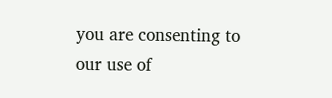you are consenting to our use of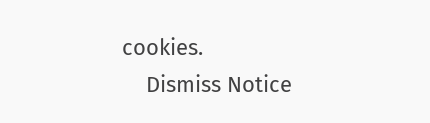cookies.
    Dismiss Notice